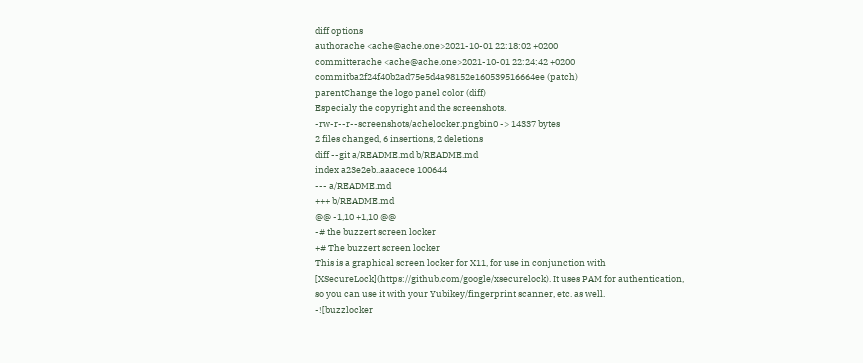diff options
authorache <ache@ache.one>2021-10-01 22:18:02 +0200
committerache <ache@ache.one>2021-10-01 22:24:42 +0200
commitba2f24f40b2ad75e5d4a98152e160539516664ee (patch)
parentChange the logo panel color (diff)
Especialy the copyright and the screenshots.
-rw-r--r--screenshots/achelocker.pngbin0 -> 14337 bytes
2 files changed, 6 insertions, 2 deletions
diff --git a/README.md b/README.md
index a23e2eb..aaacece 100644
--- a/README.md
+++ b/README.md
@@ -1,10 +1,10 @@
-# the buzzert screen locker
+# The buzzert screen locker
This is a graphical screen locker for X11, for use in conjunction with
[XSecureLock](https://github.com/google/xsecurelock). It uses PAM for authentication,
so you can use it with your Yubikey/fingerprint scanner, etc. as well.
-![buzzlocker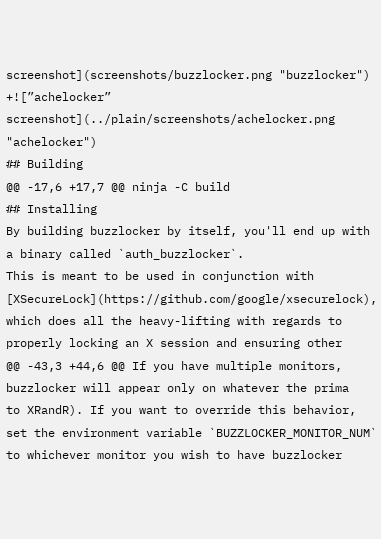screenshot](screenshots/buzzlocker.png "buzzlocker")
+![”achelocker” screenshot](../plain/screenshots/achelocker.png "achelocker")
## Building
@@ -17,6 +17,7 @@ ninja -C build
## Installing
By building buzzlocker by itself, you'll end up with a binary called `auth_buzzlocker`.
This is meant to be used in conjunction with [XSecureLock](https://github.com/google/xsecurelock),
which does all the heavy-lifting with regards to properly locking an X session and ensuring other
@@ -43,3 +44,6 @@ If you have multiple monitors, buzzlocker will appear only on whatever the prima
to XRandR). If you want to override this behavior, set the environment variable `BUZZLOCKER_MONITOR_NUM`
to whichever monitor you wish to have buzzlocker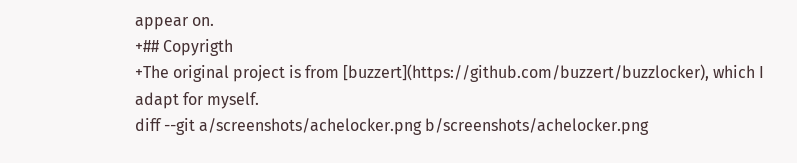appear on.
+## Copyrigth
+The original project is from [buzzert](https://github.com/buzzert/buzzlocker), which I adapt for myself.
diff --git a/screenshots/achelocker.png b/screenshots/achelocker.png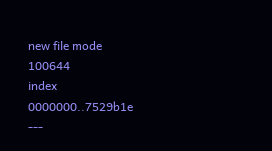new file mode 100644
index 0000000..7529b1e
---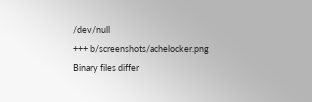/dev/null
+++ b/screenshots/achelocker.png
Binary files differ